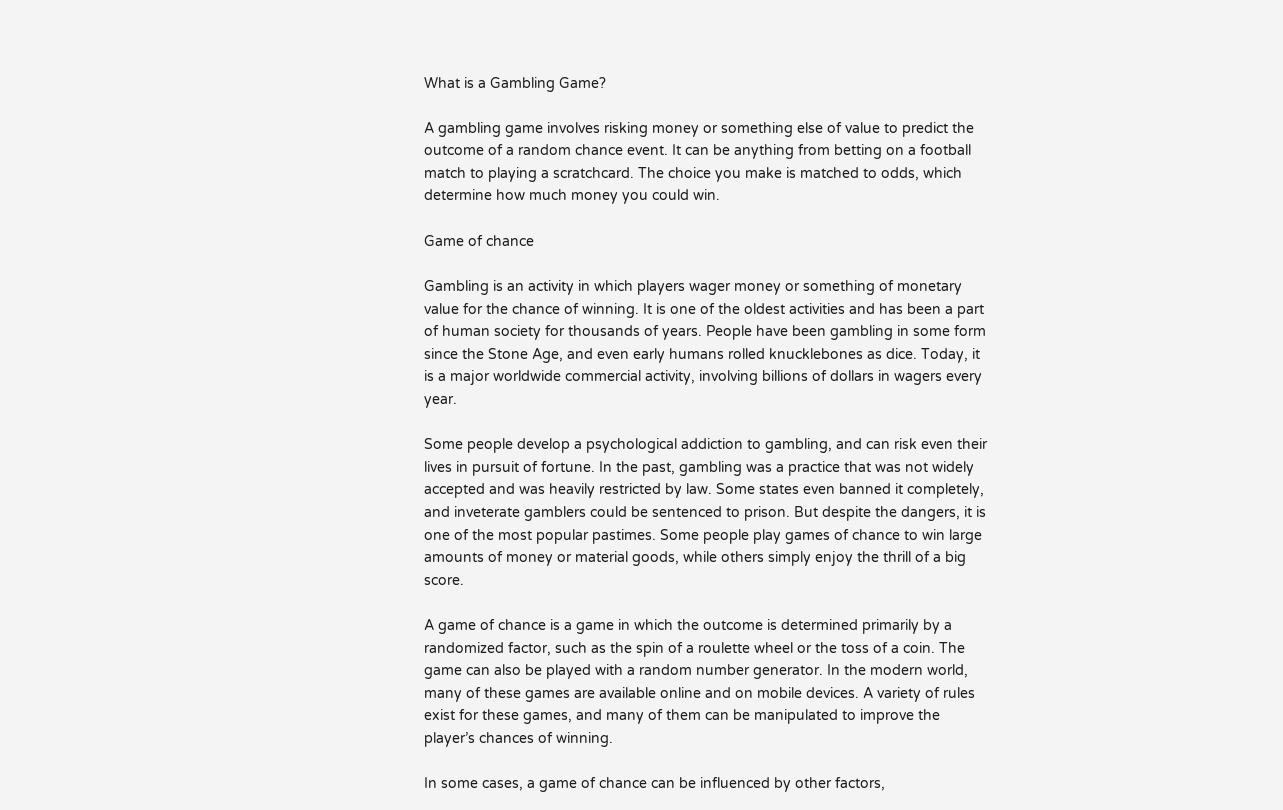What is a Gambling Game?

A gambling game involves risking money or something else of value to predict the outcome of a random chance event. It can be anything from betting on a football match to playing a scratchcard. The choice you make is matched to odds, which determine how much money you could win.

Game of chance

Gambling is an activity in which players wager money or something of monetary value for the chance of winning. It is one of the oldest activities and has been a part of human society for thousands of years. People have been gambling in some form since the Stone Age, and even early humans rolled knucklebones as dice. Today, it is a major worldwide commercial activity, involving billions of dollars in wagers every year.

Some people develop a psychological addiction to gambling, and can risk even their lives in pursuit of fortune. In the past, gambling was a practice that was not widely accepted and was heavily restricted by law. Some states even banned it completely, and inveterate gamblers could be sentenced to prison. But despite the dangers, it is one of the most popular pastimes. Some people play games of chance to win large amounts of money or material goods, while others simply enjoy the thrill of a big score.

A game of chance is a game in which the outcome is determined primarily by a randomized factor, such as the spin of a roulette wheel or the toss of a coin. The game can also be played with a random number generator. In the modern world, many of these games are available online and on mobile devices. A variety of rules exist for these games, and many of them can be manipulated to improve the player’s chances of winning.

In some cases, a game of chance can be influenced by other factors,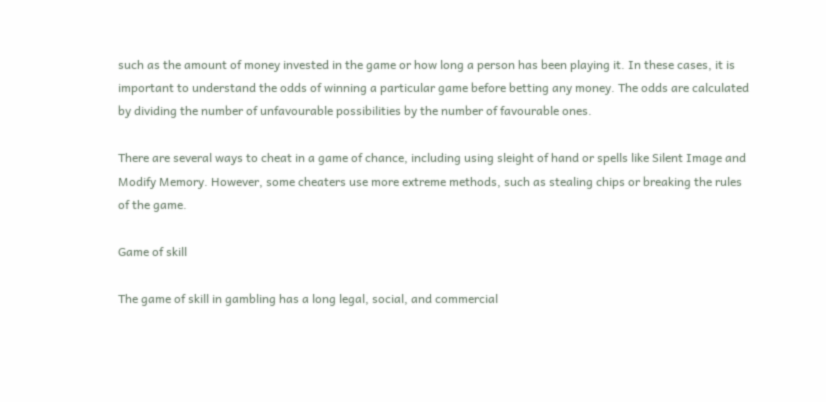such as the amount of money invested in the game or how long a person has been playing it. In these cases, it is important to understand the odds of winning a particular game before betting any money. The odds are calculated by dividing the number of unfavourable possibilities by the number of favourable ones.

There are several ways to cheat in a game of chance, including using sleight of hand or spells like Silent Image and Modify Memory. However, some cheaters use more extreme methods, such as stealing chips or breaking the rules of the game.

Game of skill

The game of skill in gambling has a long legal, social, and commercial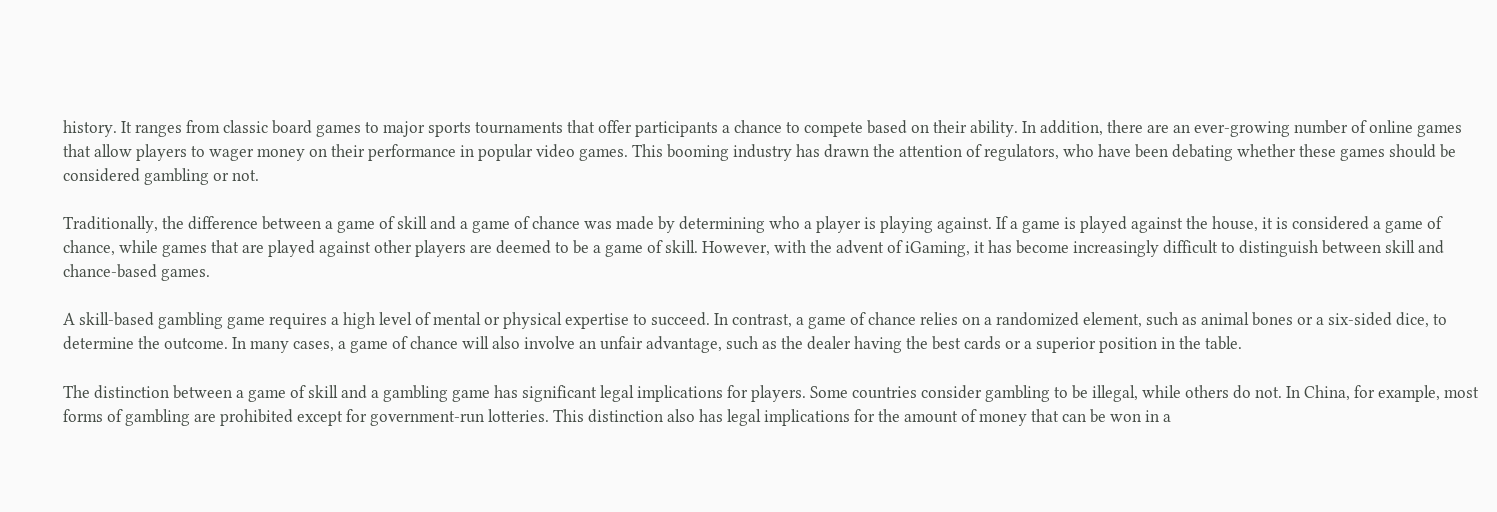history. It ranges from classic board games to major sports tournaments that offer participants a chance to compete based on their ability. In addition, there are an ever-growing number of online games that allow players to wager money on their performance in popular video games. This booming industry has drawn the attention of regulators, who have been debating whether these games should be considered gambling or not.

Traditionally, the difference between a game of skill and a game of chance was made by determining who a player is playing against. If a game is played against the house, it is considered a game of chance, while games that are played against other players are deemed to be a game of skill. However, with the advent of iGaming, it has become increasingly difficult to distinguish between skill and chance-based games.

A skill-based gambling game requires a high level of mental or physical expertise to succeed. In contrast, a game of chance relies on a randomized element, such as animal bones or a six-sided dice, to determine the outcome. In many cases, a game of chance will also involve an unfair advantage, such as the dealer having the best cards or a superior position in the table.

The distinction between a game of skill and a gambling game has significant legal implications for players. Some countries consider gambling to be illegal, while others do not. In China, for example, most forms of gambling are prohibited except for government-run lotteries. This distinction also has legal implications for the amount of money that can be won in a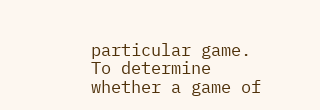particular game. To determine whether a game of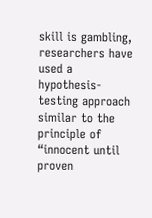skill is gambling, researchers have used a hypothesis-testing approach similar to the principle of “innocent until proven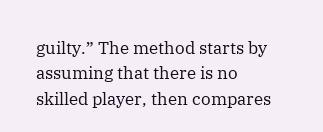guilty.” The method starts by assuming that there is no skilled player, then compares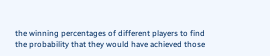the winning percentages of different players to find the probability that they would have achieved those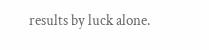results by luck alone.